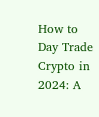How to Day Trade Crypto in 2024: A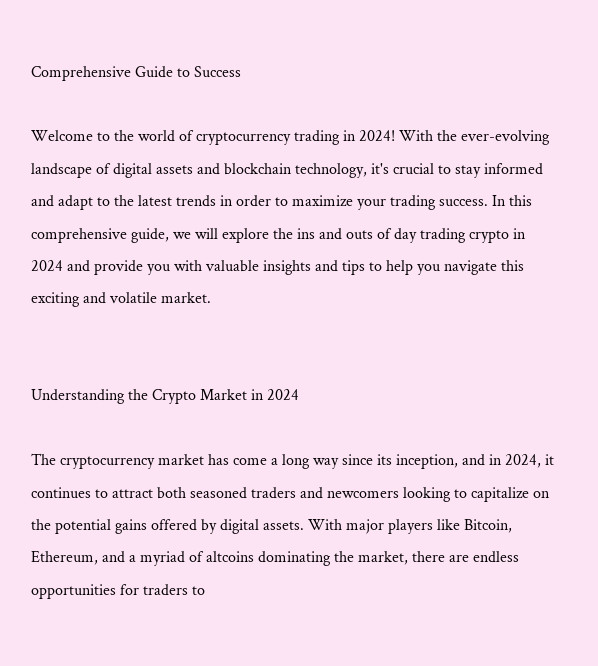Comprehensive Guide to Success

Welcome to the world of cryptocurrency trading in 2024! With the ever-evolving landscape of digital assets and blockchain technology, it's crucial to stay informed and adapt to the latest trends in order to maximize your trading success. In this comprehensive guide, we will explore the ins and outs of day trading crypto in 2024 and provide you with valuable insights and tips to help you navigate this exciting and volatile market.


Understanding the Crypto Market in 2024

The cryptocurrency market has come a long way since its inception, and in 2024, it continues to attract both seasoned traders and newcomers looking to capitalize on the potential gains offered by digital assets. With major players like Bitcoin, Ethereum, and a myriad of altcoins dominating the market, there are endless opportunities for traders to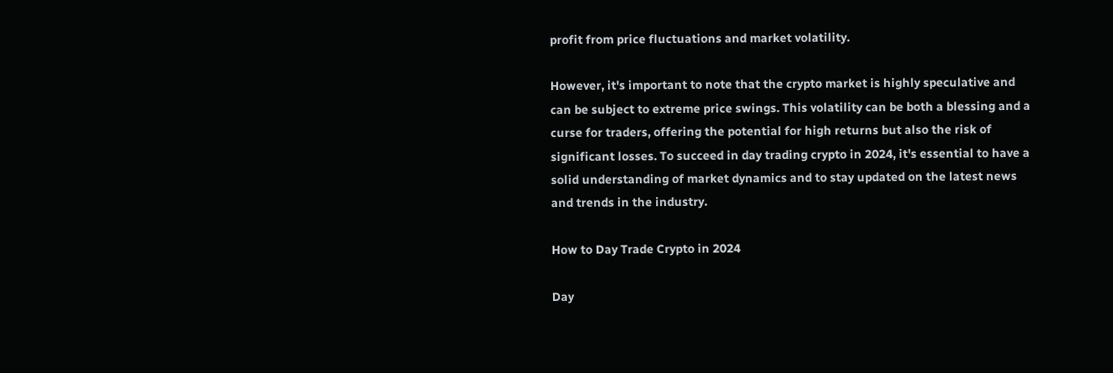profit from price fluctuations and market volatility.

However, it's important to note that the crypto market is highly speculative and can be subject to extreme price swings. This volatility can be both a blessing and a curse for traders, offering the potential for high returns but also the risk of significant losses. To succeed in day trading crypto in 2024, it's essential to have a solid understanding of market dynamics and to stay updated on the latest news and trends in the industry.

How to Day Trade Crypto in 2024

Day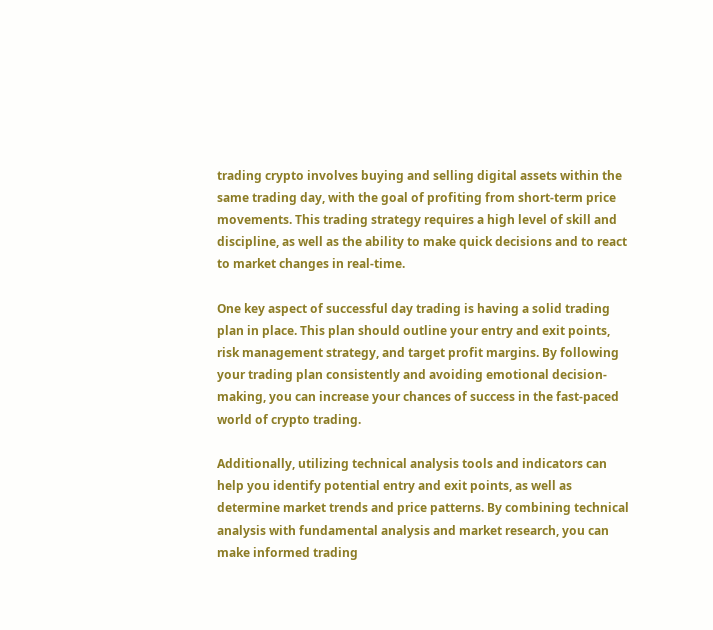trading crypto involves buying and selling digital assets within the same trading day, with the goal of profiting from short-term price movements. This trading strategy requires a high level of skill and discipline, as well as the ability to make quick decisions and to react to market changes in real-time.

One key aspect of successful day trading is having a solid trading plan in place. This plan should outline your entry and exit points, risk management strategy, and target profit margins. By following your trading plan consistently and avoiding emotional decision-making, you can increase your chances of success in the fast-paced world of crypto trading.

Additionally, utilizing technical analysis tools and indicators can help you identify potential entry and exit points, as well as determine market trends and price patterns. By combining technical analysis with fundamental analysis and market research, you can make informed trading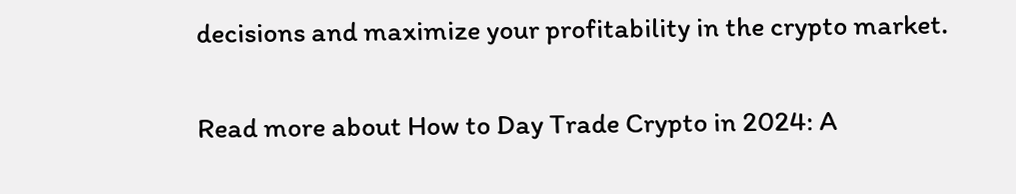decisions and maximize your profitability in the crypto market.

Read more about How to Day Trade Crypto in 2024: A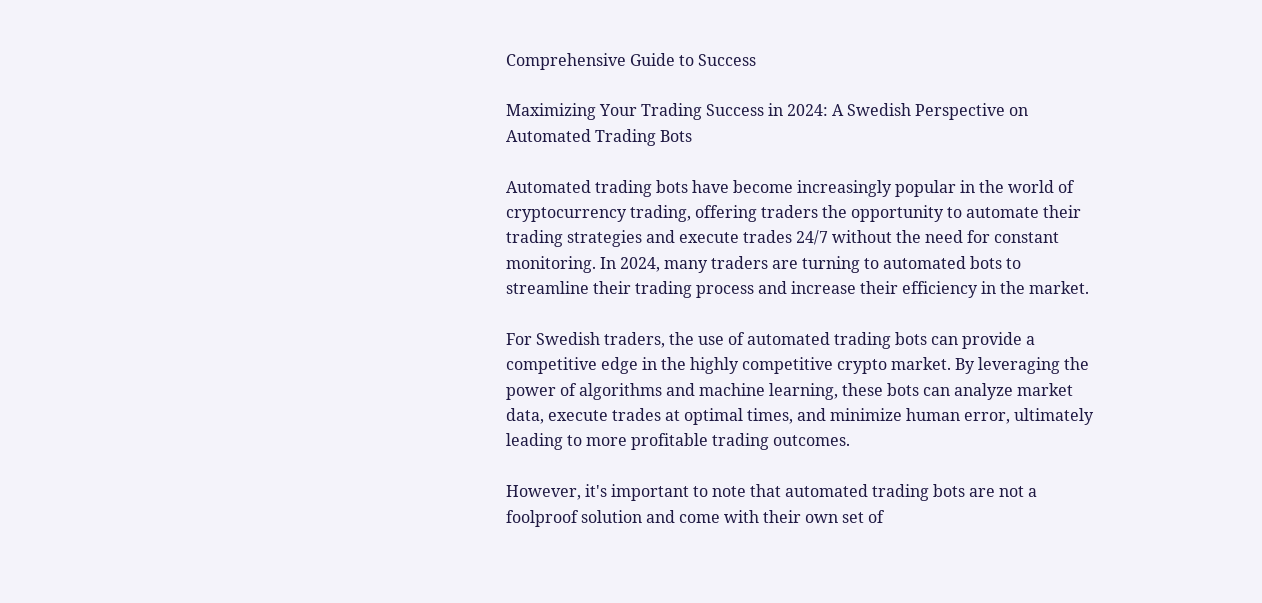Comprehensive Guide to Success

Maximizing Your Trading Success in 2024: A Swedish Perspective on Automated Trading Bots

Automated trading bots have become increasingly popular in the world of cryptocurrency trading, offering traders the opportunity to automate their trading strategies and execute trades 24/7 without the need for constant monitoring. In 2024, many traders are turning to automated bots to streamline their trading process and increase their efficiency in the market.

For Swedish traders, the use of automated trading bots can provide a competitive edge in the highly competitive crypto market. By leveraging the power of algorithms and machine learning, these bots can analyze market data, execute trades at optimal times, and minimize human error, ultimately leading to more profitable trading outcomes.

However, it's important to note that automated trading bots are not a foolproof solution and come with their own set of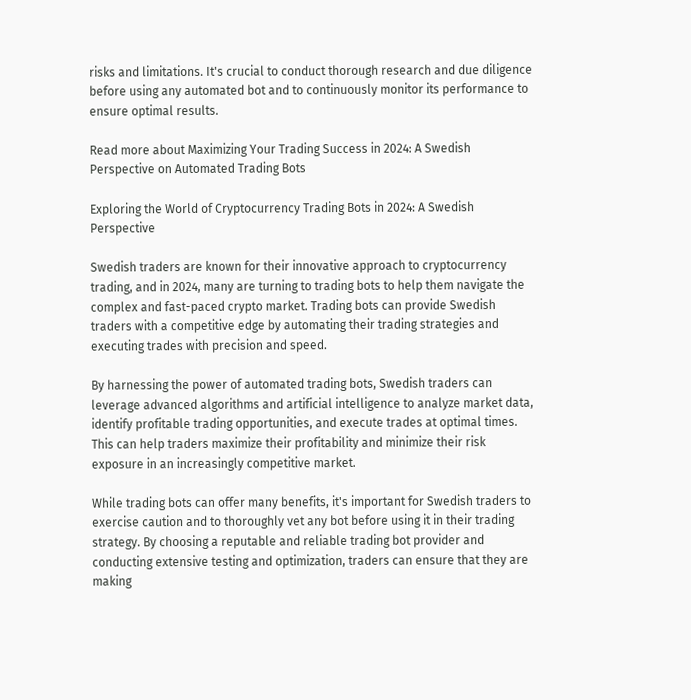risks and limitations. It's crucial to conduct thorough research and due diligence before using any automated bot and to continuously monitor its performance to ensure optimal results.

Read more about Maximizing Your Trading Success in 2024: A Swedish Perspective on Automated Trading Bots

Exploring the World of Cryptocurrency Trading Bots in 2024: A Swedish Perspective

Swedish traders are known for their innovative approach to cryptocurrency trading, and in 2024, many are turning to trading bots to help them navigate the complex and fast-paced crypto market. Trading bots can provide Swedish traders with a competitive edge by automating their trading strategies and executing trades with precision and speed.

By harnessing the power of automated trading bots, Swedish traders can leverage advanced algorithms and artificial intelligence to analyze market data, identify profitable trading opportunities, and execute trades at optimal times. This can help traders maximize their profitability and minimize their risk exposure in an increasingly competitive market.

While trading bots can offer many benefits, it's important for Swedish traders to exercise caution and to thoroughly vet any bot before using it in their trading strategy. By choosing a reputable and reliable trading bot provider and conducting extensive testing and optimization, traders can ensure that they are making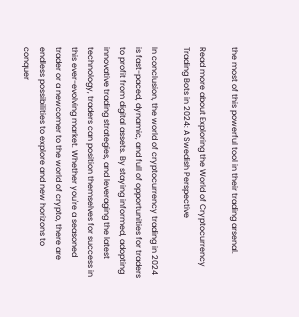the most of this powerful tool in their trading arsenal.

Read more about Exploring the World of Cryptocurrency Trading Bots in 2024: A Swedish Perspective

In conclusion, the world of cryptocurrency trading in 2024 is fast-paced, dynamic, and full of opportunities for traders to profit from digital assets. By staying informed, adopting innovative trading strategies, and leveraging the latest technology, traders can position themselves for success in this ever-evolving market. Whether you're a seasoned trader or a newcomer to the world of crypto, there are endless possibilities to explore and new horizons to conquer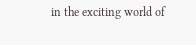in the exciting world of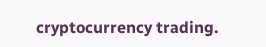cryptocurrency trading.